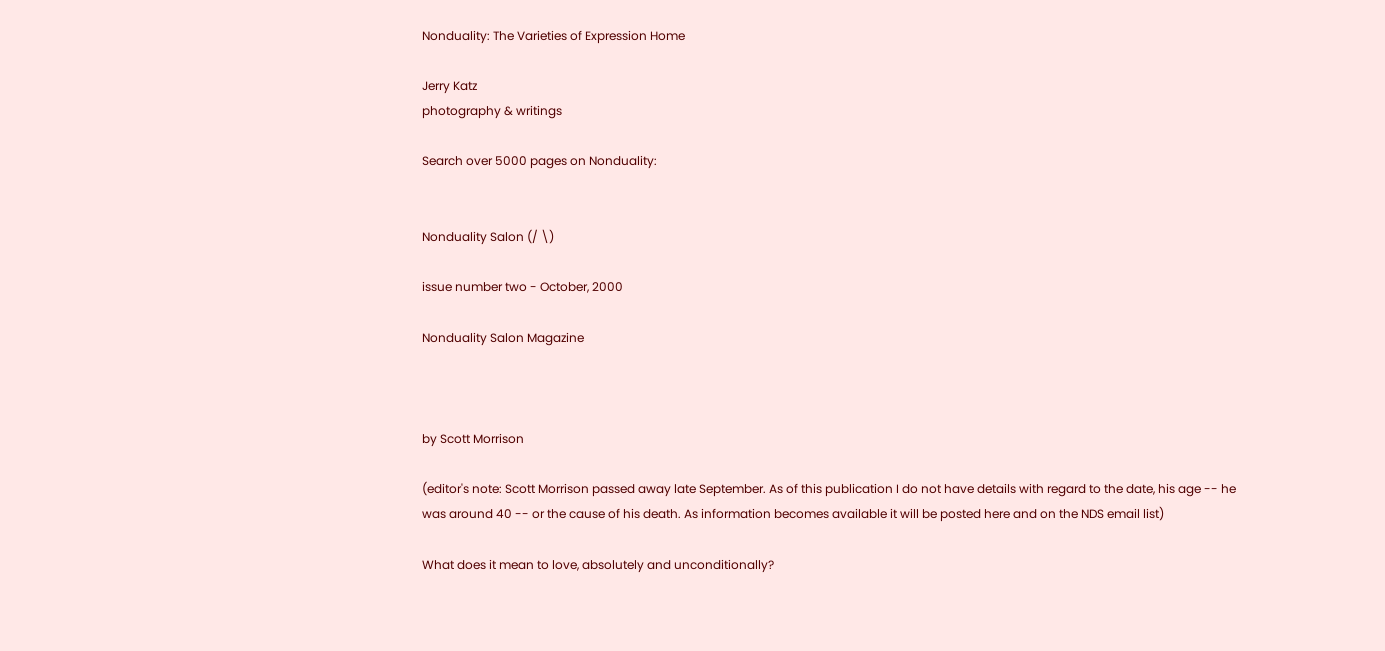Nonduality: The Varieties of Expression Home

Jerry Katz
photography & writings

Search over 5000 pages on Nonduality:


Nonduality Salon (/ \)

issue number two - October, 2000

Nonduality Salon Magazine



by Scott Morrison

(editor's note: Scott Morrison passed away late September. As of this publication I do not have details with regard to the date, his age -- he was around 40 -- or the cause of his death. As information becomes available it will be posted here and on the NDS email list)

What does it mean to love, absolutely and unconditionally?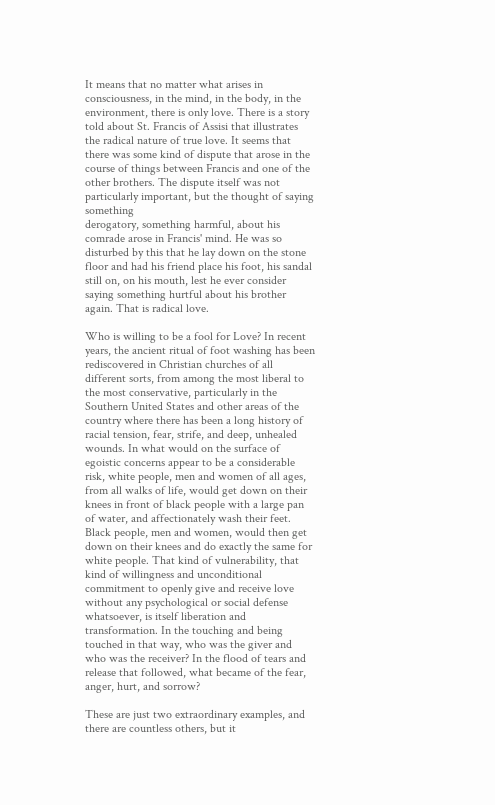It means that no matter what arises in consciousness, in the mind, in the body, in the environment, there is only love. There is a story told about St. Francis of Assisi that illustrates the radical nature of true love. It seems that there was some kind of dispute that arose in the course of things between Francis and one of the other brothers. The dispute itself was not particularly important, but the thought of saying something
derogatory, something harmful, about his comrade arose in Francis' mind. He was so disturbed by this that he lay down on the stone floor and had his friend place his foot, his sandal still on, on his mouth, lest he ever consider saying something hurtful about his brother again. That is radical love.

Who is willing to be a fool for Love? In recent years, the ancient ritual of foot washing has been rediscovered in Christian churches of all different sorts, from among the most liberal to the most conservative, particularly in the Southern United States and other areas of the country where there has been a long history of racial tension, fear, strife, and deep, unhealed wounds. In what would on the surface of egoistic concerns appear to be a considerable risk, white people, men and women of all ages, from all walks of life, would get down on their knees in front of black people with a large pan of water, and affectionately wash their feet. Black people, men and women, would then get down on their knees and do exactly the same for white people. That kind of vulnerability, that kind of willingness and unconditional commitment to openly give and receive love without any psychological or social defense whatsoever, is itself liberation and transformation. In the touching and being touched in that way, who was the giver and who was the receiver? In the flood of tears and release that followed, what became of the fear, anger, hurt, and sorrow?

These are just two extraordinary examples, and there are countless others, but it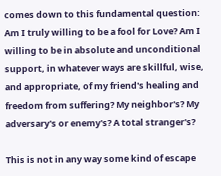comes down to this fundamental question: Am I truly willing to be a fool for Love? Am I willing to be in absolute and unconditional support, in whatever ways are skillful, wise, and appropriate, of my friend's healing and freedom from suffering? My neighbor's? My adversary's or enemy's? A total stranger's?

This is not in any way some kind of escape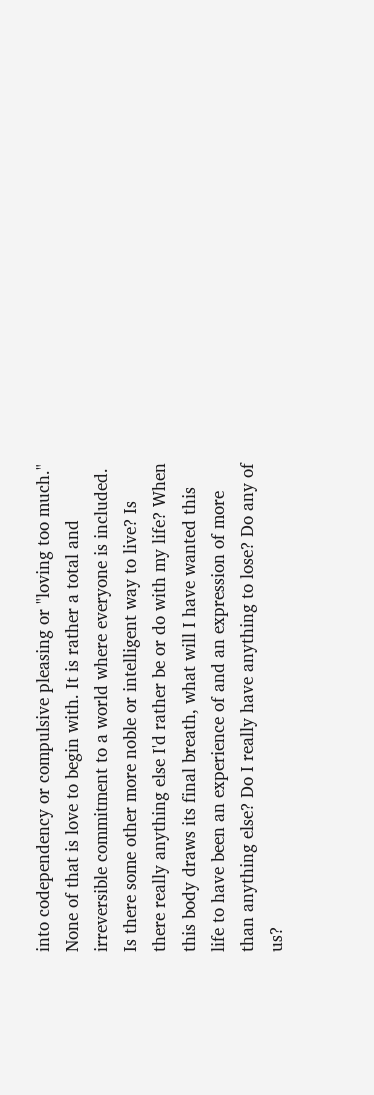into codependency or compulsive pleasing or "loving too much." None of that is love to begin with. It is rather a total and irreversible commitment to a world where everyone is included. Is there some other more noble or intelligent way to live? Is there really anything else I'd rather be or do with my life? When this body draws its final breath, what will I have wanted this life to have been an experience of and an expression of more than anything else? Do I really have anything to lose? Do any of us?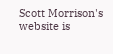Scott Morrison's website is